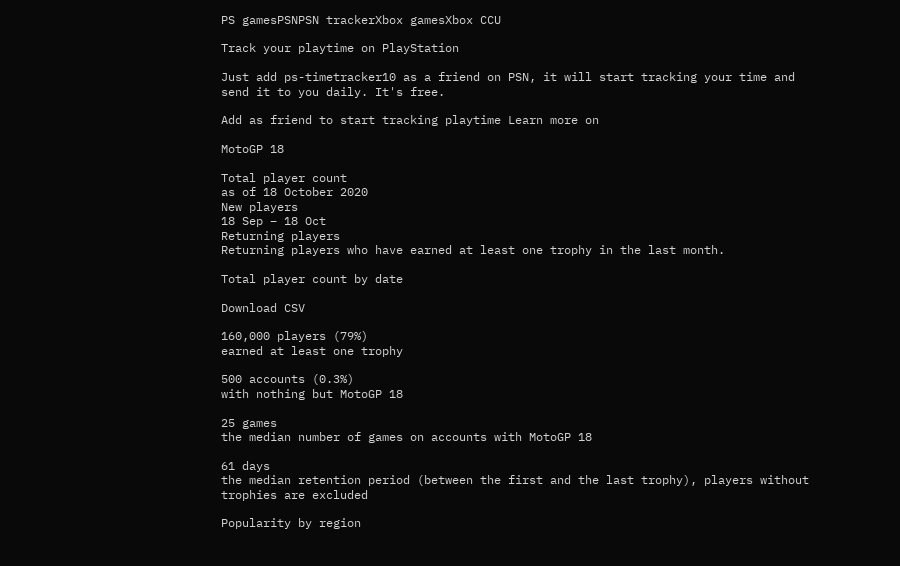PS gamesPSNPSN trackerXbox gamesXbox CCU

Track your playtime on PlayStation

Just add ps-timetracker10 as a friend on PSN, it will start tracking your time and send it to you daily. It's free.

Add as friend to start tracking playtime Learn more on

MotoGP 18

Total player count
as of 18 October 2020
New players
18 Sep – 18 Oct
Returning players
Returning players who have earned at least one trophy in the last month.

Total player count by date

Download CSV

160,000 players (79%)
earned at least one trophy

500 accounts (0.3%)
with nothing but MotoGP 18

25 games
the median number of games on accounts with MotoGP 18

61 days
the median retention period (between the first and the last trophy), players without trophies are excluded

Popularity by region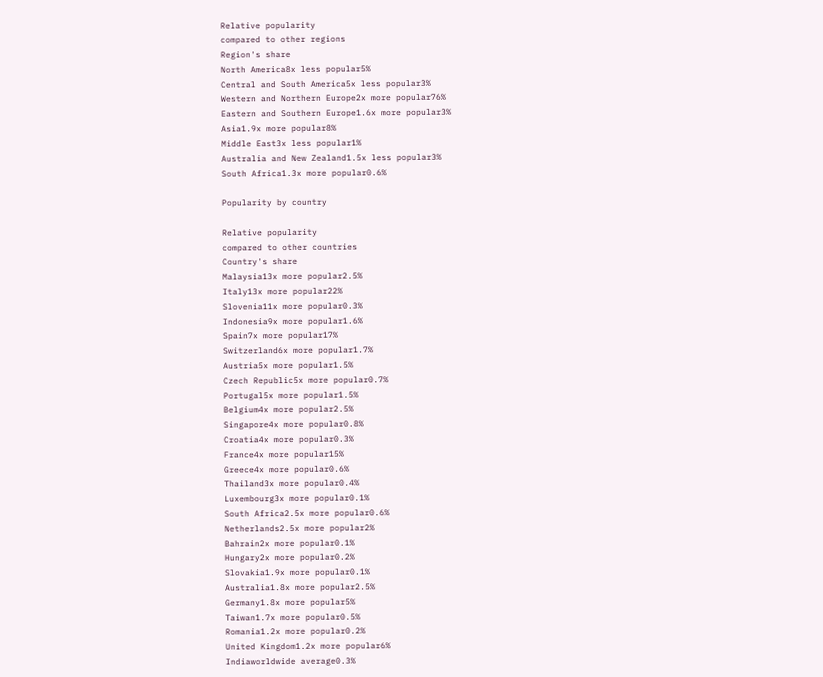Relative popularity
compared to other regions
Region's share
North America8x less popular5%
Central and South America5x less popular3%
Western and Northern Europe2x more popular76%
Eastern and Southern Europe1.6x more popular3%
Asia1.9x more popular8%
Middle East3x less popular1%
Australia and New Zealand1.5x less popular3%
South Africa1.3x more popular0.6%

Popularity by country

Relative popularity
compared to other countries
Country's share
Malaysia13x more popular2.5%
Italy13x more popular22%
Slovenia11x more popular0.3%
Indonesia9x more popular1.6%
Spain7x more popular17%
Switzerland6x more popular1.7%
Austria5x more popular1.5%
Czech Republic5x more popular0.7%
Portugal5x more popular1.5%
Belgium4x more popular2.5%
Singapore4x more popular0.8%
Croatia4x more popular0.3%
France4x more popular15%
Greece4x more popular0.6%
Thailand3x more popular0.4%
Luxembourg3x more popular0.1%
South Africa2.5x more popular0.6%
Netherlands2.5x more popular2%
Bahrain2x more popular0.1%
Hungary2x more popular0.2%
Slovakia1.9x more popular0.1%
Australia1.8x more popular2.5%
Germany1.8x more popular5%
Taiwan1.7x more popular0.5%
Romania1.2x more popular0.2%
United Kingdom1.2x more popular6%
Indiaworldwide average0.3%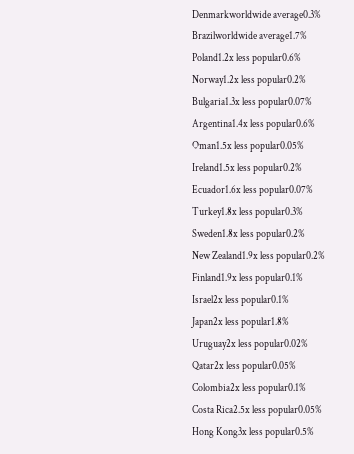Denmarkworldwide average0.3%
Brazilworldwide average1.7%
Poland1.2x less popular0.6%
Norway1.2x less popular0.2%
Bulgaria1.3x less popular0.07%
Argentina1.4x less popular0.6%
Oman1.5x less popular0.05%
Ireland1.5x less popular0.2%
Ecuador1.6x less popular0.07%
Turkey1.8x less popular0.3%
Sweden1.8x less popular0.2%
New Zealand1.9x less popular0.2%
Finland1.9x less popular0.1%
Israel2x less popular0.1%
Japan2x less popular1.8%
Uruguay2x less popular0.02%
Qatar2x less popular0.05%
Colombia2x less popular0.1%
Costa Rica2.5x less popular0.05%
Hong Kong3x less popular0.5%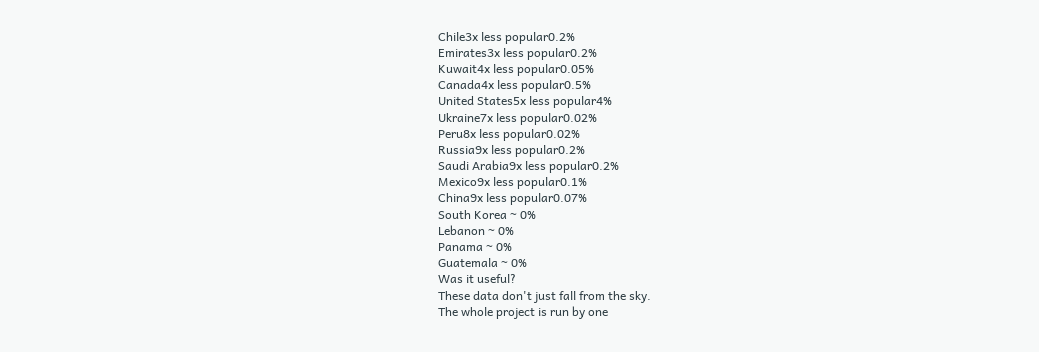Chile3x less popular0.2%
Emirates3x less popular0.2%
Kuwait4x less popular0.05%
Canada4x less popular0.5%
United States5x less popular4%
Ukraine7x less popular0.02%
Peru8x less popular0.02%
Russia9x less popular0.2%
Saudi Arabia9x less popular0.2%
Mexico9x less popular0.1%
China9x less popular0.07%
South Korea ~ 0%
Lebanon ~ 0%
Panama ~ 0%
Guatemala ~ 0%
Was it useful?
These data don't just fall from the sky.
The whole project is run by one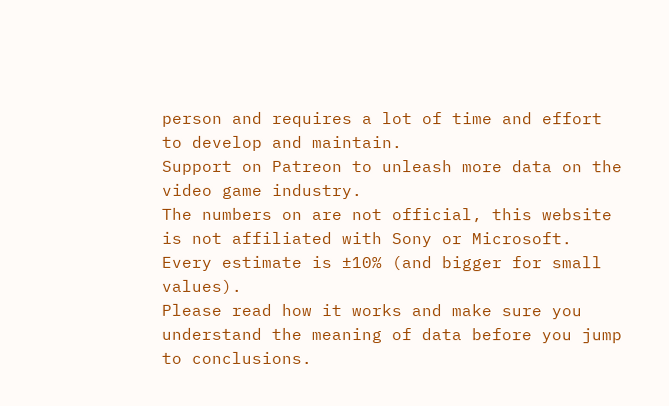person and requires a lot of time and effort to develop and maintain.
Support on Patreon to unleash more data on the video game industry.
The numbers on are not official, this website is not affiliated with Sony or Microsoft.
Every estimate is ±10% (and bigger for small values).
Please read how it works and make sure you understand the meaning of data before you jump to conclusions.